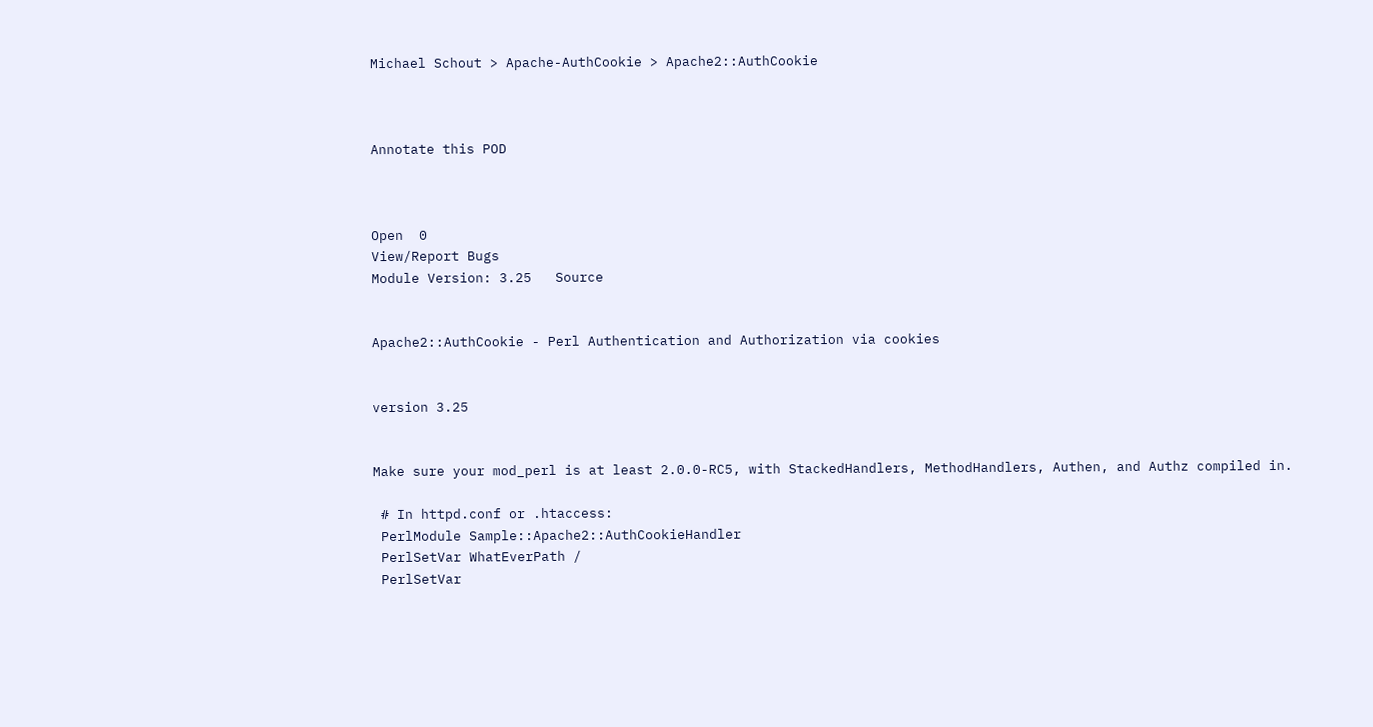Michael Schout > Apache-AuthCookie > Apache2::AuthCookie



Annotate this POD



Open  0
View/Report Bugs
Module Version: 3.25   Source


Apache2::AuthCookie - Perl Authentication and Authorization via cookies


version 3.25


Make sure your mod_perl is at least 2.0.0-RC5, with StackedHandlers, MethodHandlers, Authen, and Authz compiled in.

 # In httpd.conf or .htaccess:
 PerlModule Sample::Apache2::AuthCookieHandler
 PerlSetVar WhatEverPath /
 PerlSetVar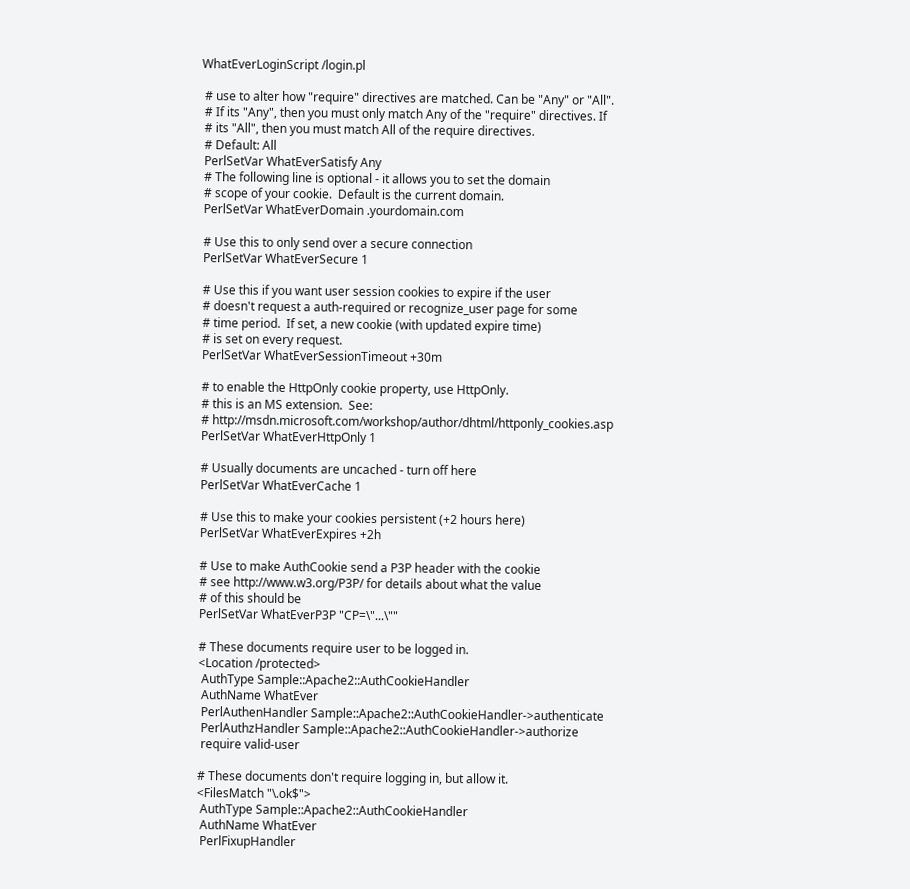WhatEverLoginScript /login.pl

 # use to alter how "require" directives are matched. Can be "Any" or "All".
 # If its "Any", then you must only match Any of the "require" directives. If
 # its "All", then you must match All of the require directives.
 # Default: All
 PerlSetVar WhatEverSatisfy Any
 # The following line is optional - it allows you to set the domain
 # scope of your cookie.  Default is the current domain.
 PerlSetVar WhatEverDomain .yourdomain.com

 # Use this to only send over a secure connection
 PerlSetVar WhatEverSecure 1

 # Use this if you want user session cookies to expire if the user
 # doesn't request a auth-required or recognize_user page for some
 # time period.  If set, a new cookie (with updated expire time)
 # is set on every request.
 PerlSetVar WhatEverSessionTimeout +30m

 # to enable the HttpOnly cookie property, use HttpOnly.
 # this is an MS extension.  See:
 # http://msdn.microsoft.com/workshop/author/dhtml/httponly_cookies.asp
 PerlSetVar WhatEverHttpOnly 1

 # Usually documents are uncached - turn off here
 PerlSetVar WhatEverCache 1

 # Use this to make your cookies persistent (+2 hours here)
 PerlSetVar WhatEverExpires +2h

 # Use to make AuthCookie send a P3P header with the cookie
 # see http://www.w3.org/P3P/ for details about what the value
 # of this should be
 PerlSetVar WhatEverP3P "CP=\"...\""

 # These documents require user to be logged in.
 <Location /protected>
  AuthType Sample::Apache2::AuthCookieHandler
  AuthName WhatEver
  PerlAuthenHandler Sample::Apache2::AuthCookieHandler->authenticate
  PerlAuthzHandler Sample::Apache2::AuthCookieHandler->authorize
  require valid-user

 # These documents don't require logging in, but allow it.
 <FilesMatch "\.ok$">
  AuthType Sample::Apache2::AuthCookieHandler
  AuthName WhatEver
  PerlFixupHandler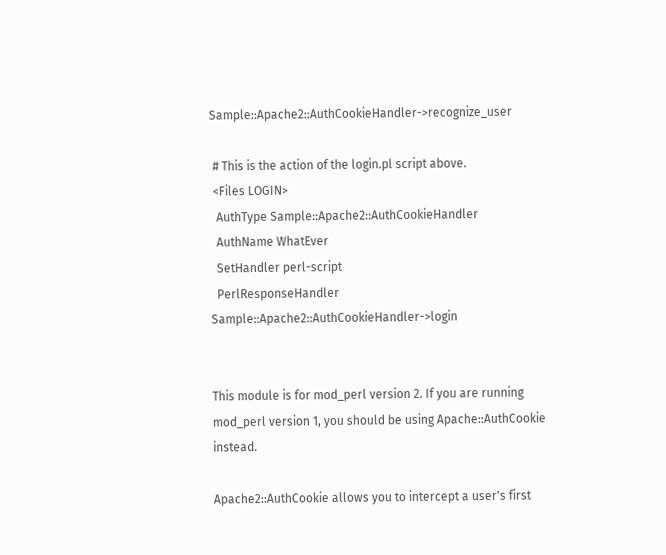Sample::Apache2::AuthCookieHandler->recognize_user

 # This is the action of the login.pl script above.
 <Files LOGIN>
  AuthType Sample::Apache2::AuthCookieHandler
  AuthName WhatEver
  SetHandler perl-script
  PerlResponseHandler Sample::Apache2::AuthCookieHandler->login


This module is for mod_perl version 2. If you are running mod_perl version 1, you should be using Apache::AuthCookie instead.

Apache2::AuthCookie allows you to intercept a user's first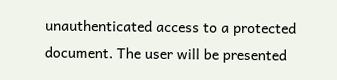unauthenticated access to a protected document. The user will be presented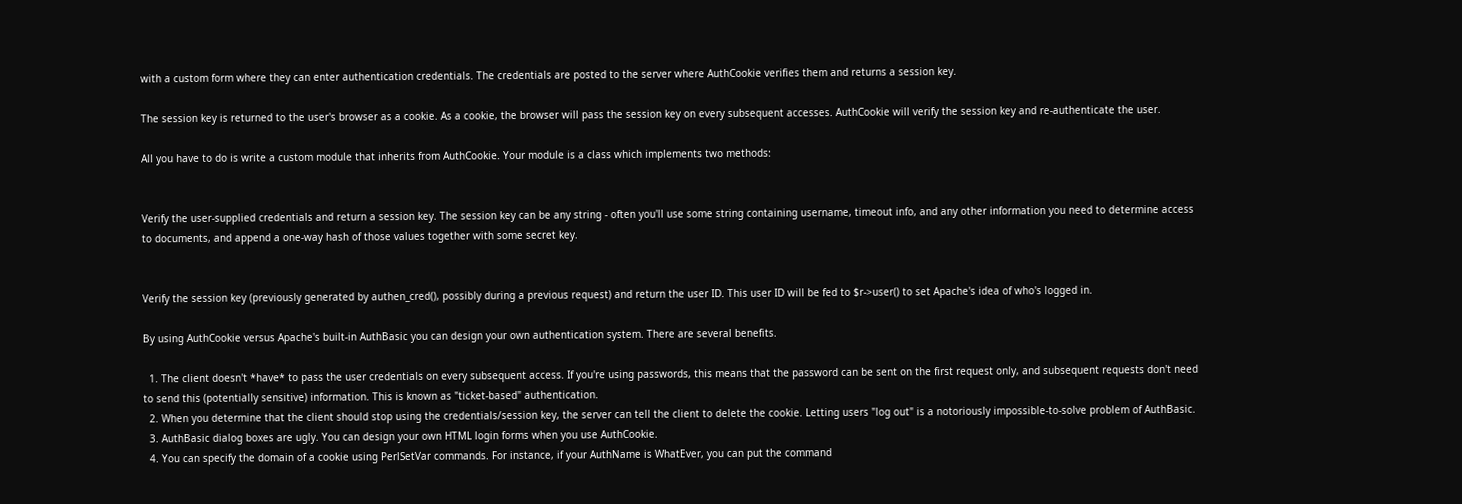with a custom form where they can enter authentication credentials. The credentials are posted to the server where AuthCookie verifies them and returns a session key.

The session key is returned to the user's browser as a cookie. As a cookie, the browser will pass the session key on every subsequent accesses. AuthCookie will verify the session key and re-authenticate the user.

All you have to do is write a custom module that inherits from AuthCookie. Your module is a class which implements two methods:


Verify the user-supplied credentials and return a session key. The session key can be any string - often you'll use some string containing username, timeout info, and any other information you need to determine access to documents, and append a one-way hash of those values together with some secret key.


Verify the session key (previously generated by authen_cred(), possibly during a previous request) and return the user ID. This user ID will be fed to $r->user() to set Apache's idea of who's logged in.

By using AuthCookie versus Apache's built-in AuthBasic you can design your own authentication system. There are several benefits.

  1. The client doesn't *have* to pass the user credentials on every subsequent access. If you're using passwords, this means that the password can be sent on the first request only, and subsequent requests don't need to send this (potentially sensitive) information. This is known as "ticket-based" authentication.
  2. When you determine that the client should stop using the credentials/session key, the server can tell the client to delete the cookie. Letting users "log out" is a notoriously impossible-to-solve problem of AuthBasic.
  3. AuthBasic dialog boxes are ugly. You can design your own HTML login forms when you use AuthCookie.
  4. You can specify the domain of a cookie using PerlSetVar commands. For instance, if your AuthName is WhatEver, you can put the command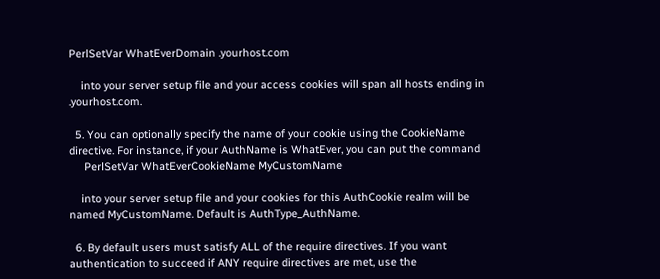PerlSetVar WhatEverDomain .yourhost.com

    into your server setup file and your access cookies will span all hosts ending in .yourhost.com.

  5. You can optionally specify the name of your cookie using the CookieName directive. For instance, if your AuthName is WhatEver, you can put the command
     PerlSetVar WhatEverCookieName MyCustomName

    into your server setup file and your cookies for this AuthCookie realm will be named MyCustomName. Default is AuthType_AuthName.

  6. By default users must satisfy ALL of the require directives. If you want authentication to succeed if ANY require directives are met, use the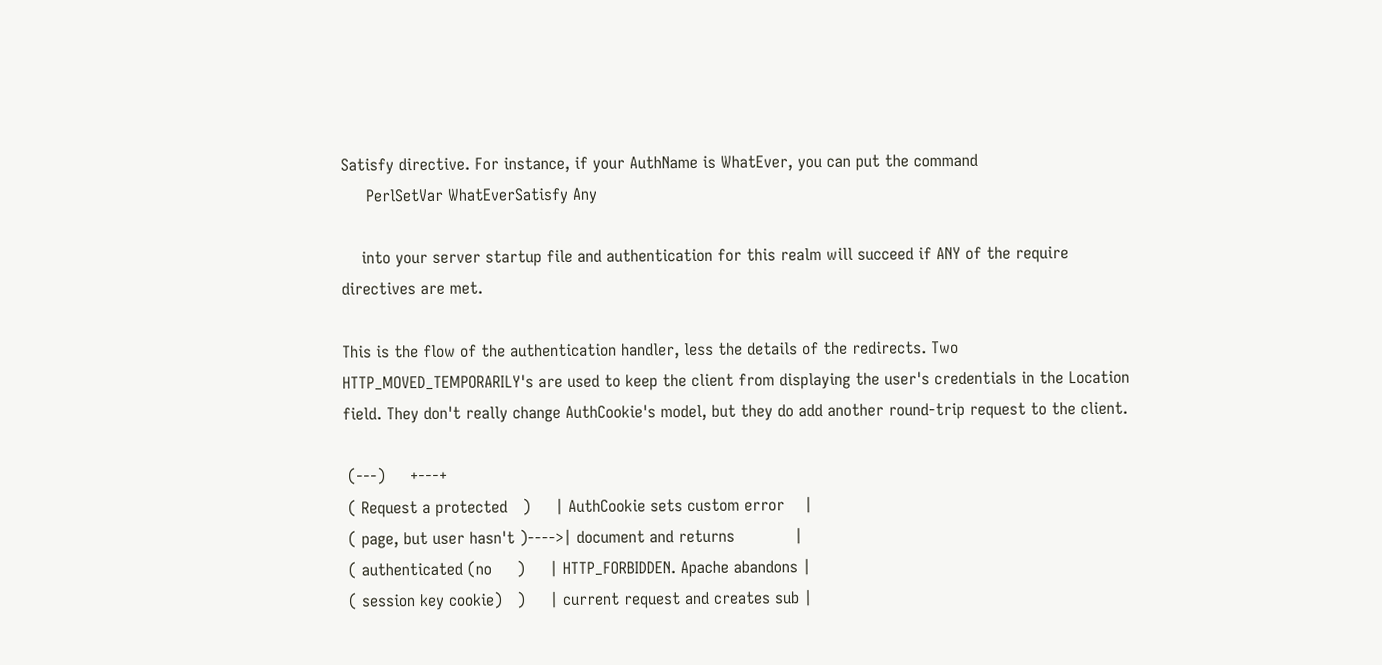Satisfy directive. For instance, if your AuthName is WhatEver, you can put the command
     PerlSetVar WhatEverSatisfy Any

    into your server startup file and authentication for this realm will succeed if ANY of the require directives are met.

This is the flow of the authentication handler, less the details of the redirects. Two HTTP_MOVED_TEMPORARILY's are used to keep the client from displaying the user's credentials in the Location field. They don't really change AuthCookie's model, but they do add another round-trip request to the client.

 (---)     +---+
 ( Request a protected   )     | AuthCookie sets custom error    |
 ( page, but user hasn't )---->| document and returns            |
 ( authenticated (no     )     | HTTP_FORBIDDEN. Apache abandons |
 ( session key cookie)   )     | current request and creates sub |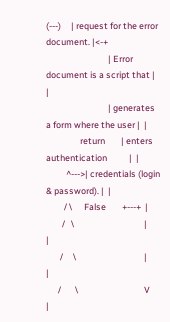(---)     | request for the error document. |<-+
                               | Error document is a script that |  |
                               | generates a form where the user |  |
                 return        | enters authentication           |  |
          ^--->| credentials (login & password). |  |
         / \      False        +---+  |
        /   \                                   |                   |
       /     \                                  |                   |
      /       \                                 V                   |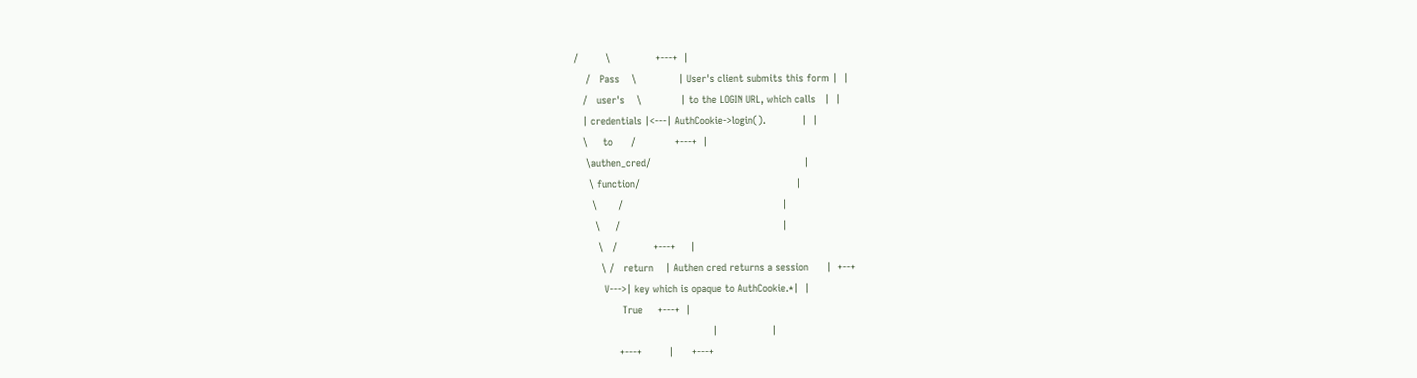/         \               +---+  |
    /   Pass    \              | User's client submits this form |  |
   /   user's    \             | to the LOGIN URL, which calls   |  |
   | credentials |<---| AuthCookie->login().            |  |
   \     to      /             +---+  |
    \authen_cred/                                                   |
     \ function/                                                    |
      \       /                                                     |
       \     /                                                      |
        \   /            +---+     |
         \ /   return    | Authen cred returns a session      |  +--+
          V--->| key which is opaque to AuthCookie.*|  |
                True     +---+  |
                                              |                  |
               +---+         |      +---+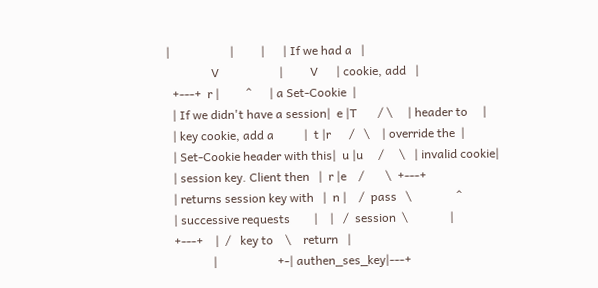|                    |         |      | If we had a   |
               V                    |         V      | cookie, add   |
  +---+  r |         ^      | a Set-Cookie  |
  | If we didn't have a session|  e |T       / \     | header to     |
  | key cookie, add a          |  t |r      /   \    | override the  |
  | Set-Cookie header with this|  u |u     /     \   | invalid cookie|
  | session key. Client then   |  r |e    /       \  +---+
  | returns session key with   |  n |    /  pass   \               ^
  | successive requests        |    |   /  session  \              |
  +---+    |  /   key to    \    return   |
               |                    +-| authen_ses_key|---+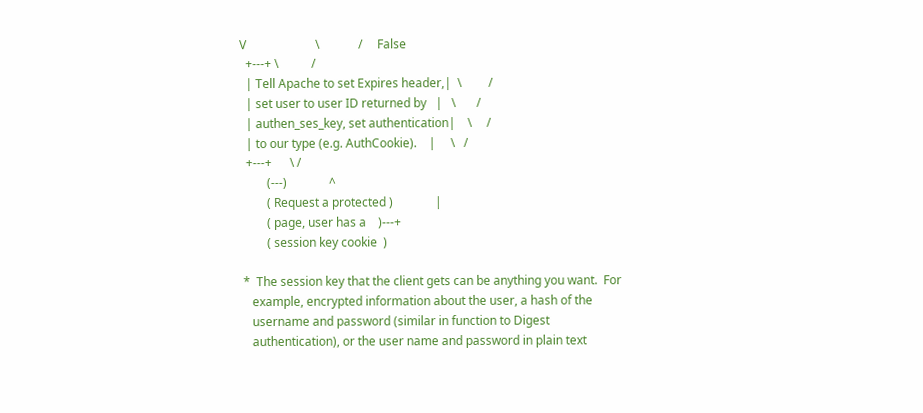V                       \             /     False
  +---+ \           /
  | Tell Apache to set Expires header,|  \         /
  | set user to user ID returned by   |   \       /
  | authen_ses_key, set authentication|    \     /
  | to our type (e.g. AuthCookie).    |     \   /
  +---+      \ /
         (---)              ^
         ( Request a protected )              |
         ( page, user has a    )---+
         ( session key cookie  )

 *  The session key that the client gets can be anything you want.  For
    example, encrypted information about the user, a hash of the
    username and password (similar in function to Digest
    authentication), or the user name and password in plain text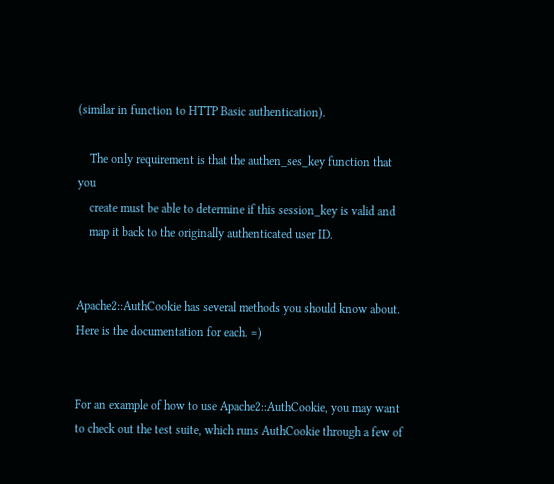(similar in function to HTTP Basic authentication).

    The only requirement is that the authen_ses_key function that you
    create must be able to determine if this session_key is valid and
    map it back to the originally authenticated user ID.


Apache2::AuthCookie has several methods you should know about. Here is the documentation for each. =)


For an example of how to use Apache2::AuthCookie, you may want to check out the test suite, which runs AuthCookie through a few of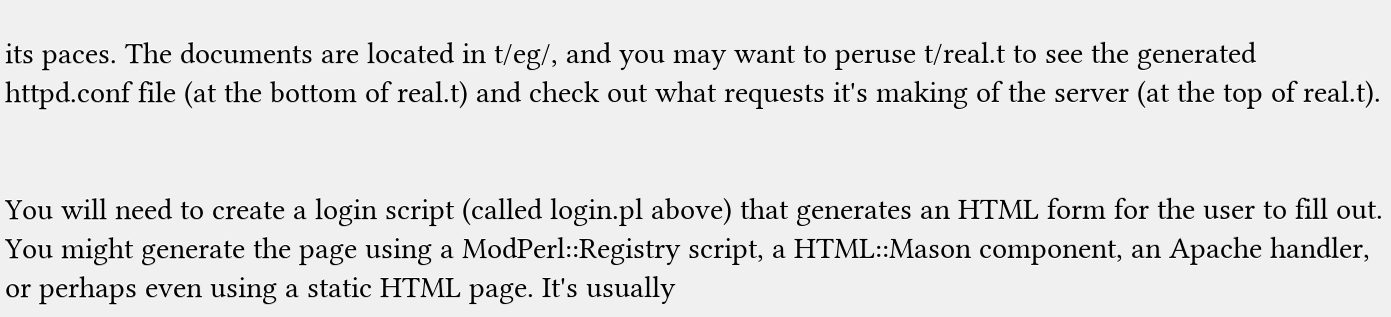its paces. The documents are located in t/eg/, and you may want to peruse t/real.t to see the generated httpd.conf file (at the bottom of real.t) and check out what requests it's making of the server (at the top of real.t).


You will need to create a login script (called login.pl above) that generates an HTML form for the user to fill out. You might generate the page using a ModPerl::Registry script, a HTML::Mason component, an Apache handler, or perhaps even using a static HTML page. It's usually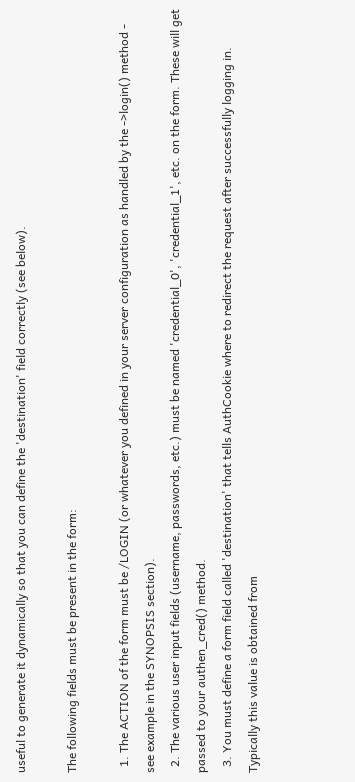useful to generate it dynamically so that you can define the 'destination' field correctly (see below).

The following fields must be present in the form:

  1. The ACTION of the form must be /LOGIN (or whatever you defined in your server configuration as handled by the ->login() method - see example in the SYNOPSIS section).
  2. The various user input fields (username, passwords, etc.) must be named 'credential_0', 'credential_1', etc. on the form. These will get passed to your authen_cred() method.
  3. You must define a form field called 'destination' that tells AuthCookie where to redirect the request after successfully logging in. Typically this value is obtained from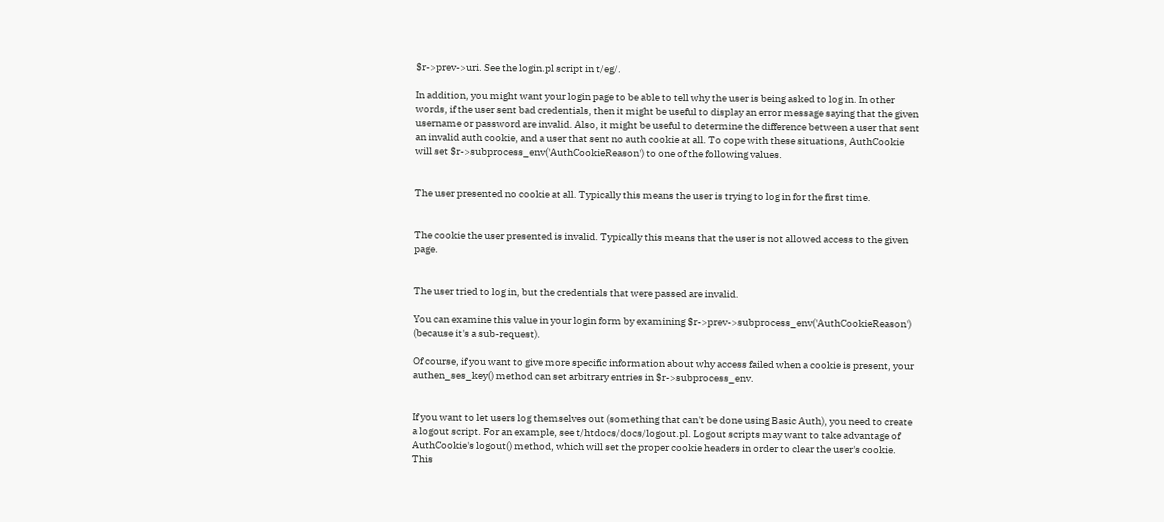$r->prev->uri. See the login.pl script in t/eg/.

In addition, you might want your login page to be able to tell why the user is being asked to log in. In other words, if the user sent bad credentials, then it might be useful to display an error message saying that the given username or password are invalid. Also, it might be useful to determine the difference between a user that sent an invalid auth cookie, and a user that sent no auth cookie at all. To cope with these situations, AuthCookie will set $r->subprocess_env('AuthCookieReason') to one of the following values.


The user presented no cookie at all. Typically this means the user is trying to log in for the first time.


The cookie the user presented is invalid. Typically this means that the user is not allowed access to the given page.


The user tried to log in, but the credentials that were passed are invalid.

You can examine this value in your login form by examining $r->prev->subprocess_env('AuthCookieReason') (because it's a sub-request).

Of course, if you want to give more specific information about why access failed when a cookie is present, your authen_ses_key() method can set arbitrary entries in $r->subprocess_env.


If you want to let users log themselves out (something that can't be done using Basic Auth), you need to create a logout script. For an example, see t/htdocs/docs/logout.pl. Logout scripts may want to take advantage of AuthCookie's logout() method, which will set the proper cookie headers in order to clear the user's cookie. This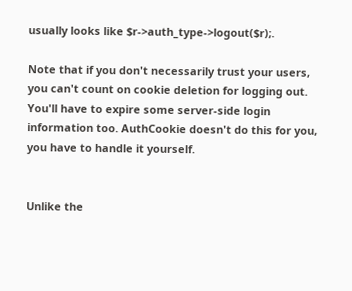usually looks like $r->auth_type->logout($r);.

Note that if you don't necessarily trust your users, you can't count on cookie deletion for logging out. You'll have to expire some server-side login information too. AuthCookie doesn't do this for you, you have to handle it yourself.


Unlike the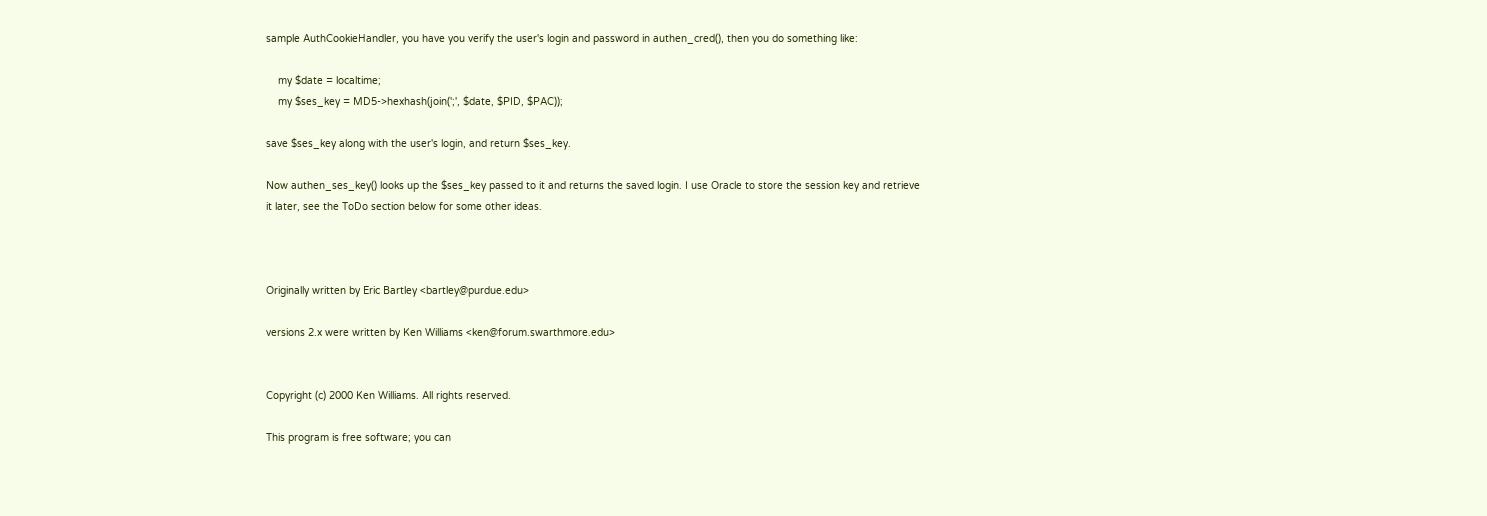sample AuthCookieHandler, you have you verify the user's login and password in authen_cred(), then you do something like:

    my $date = localtime;
    my $ses_key = MD5->hexhash(join(';', $date, $PID, $PAC));

save $ses_key along with the user's login, and return $ses_key.

Now authen_ses_key() looks up the $ses_key passed to it and returns the saved login. I use Oracle to store the session key and retrieve it later, see the ToDo section below for some other ideas.



Originally written by Eric Bartley <bartley@purdue.edu>

versions 2.x were written by Ken Williams <ken@forum.swarthmore.edu>


Copyright (c) 2000 Ken Williams. All rights reserved.

This program is free software; you can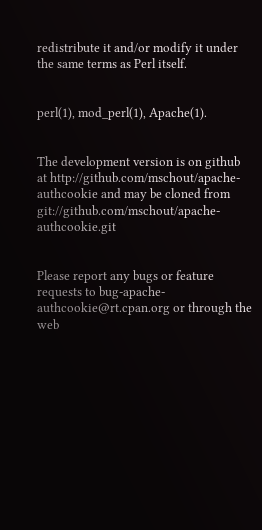redistribute it and/or modify it under the same terms as Perl itself.


perl(1), mod_perl(1), Apache(1).


The development version is on github at http://github.com/mschout/apache-authcookie and may be cloned from git://github.com/mschout/apache-authcookie.git


Please report any bugs or feature requests to bug-apache-authcookie@rt.cpan.org or through the web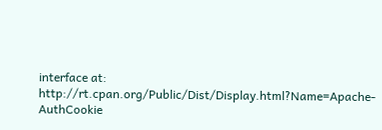interface at: http://rt.cpan.org/Public/Dist/Display.html?Name=Apache-AuthCookie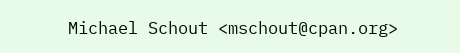Michael Schout <mschout@cpan.org>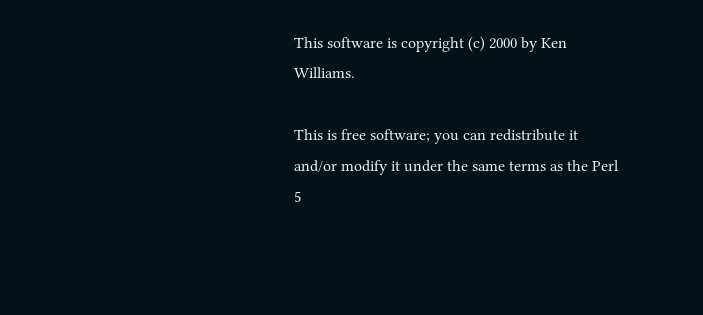This software is copyright (c) 2000 by Ken Williams.

This is free software; you can redistribute it and/or modify it under the same terms as the Perl 5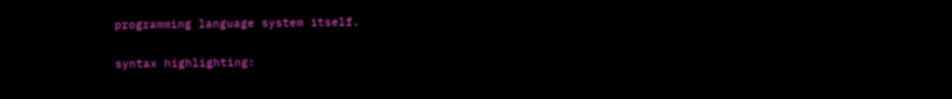programming language system itself.

syntax highlighting: